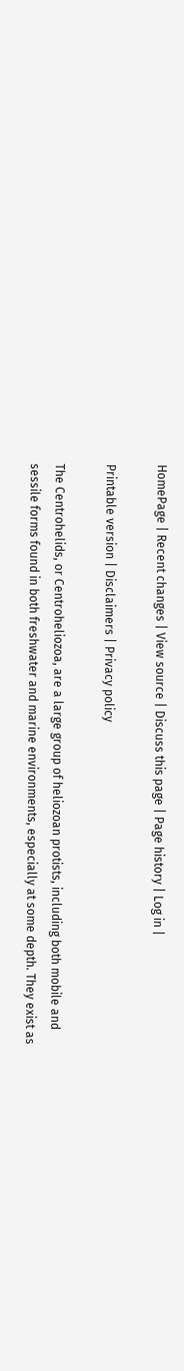HomePage | Recent changes | View source | Discuss this page | Page history | Log in |

Printable version | Disclaimers | Privacy policy

The Centrohelids, or Centroheliozoa, are a large group of heliozoan protists, including both mobile and sessile forms found in both freshwater and marine environments, especially at some depth. They exist as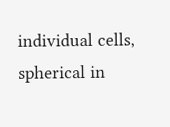individual cells, spherical in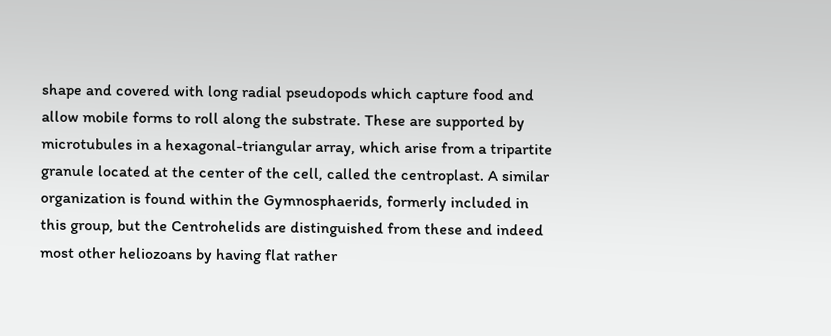shape and covered with long radial pseudopods which capture food and allow mobile forms to roll along the substrate. These are supported by microtubules in a hexagonal-triangular array, which arise from a tripartite granule located at the center of the cell, called the centroplast. A similar organization is found within the Gymnosphaerids, formerly included in this group, but the Centrohelids are distinguished from these and indeed most other heliozoans by having flat rather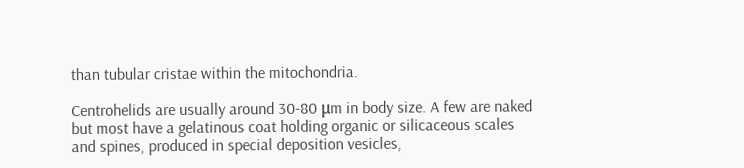than tubular cristae within the mitochondria.

Centrohelids are usually around 30-80 μm in body size. A few are naked but most have a gelatinous coat holding organic or silicaceous scales and spines, produced in special deposition vesicles,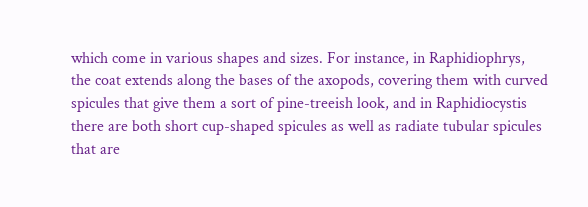which come in various shapes and sizes. For instance, in Raphidiophrys, the coat extends along the bases of the axopods, covering them with curved spicules that give them a sort of pine-treeish look, and in Raphidiocystis there are both short cup-shaped spicules as well as radiate tubular spicules that are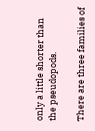only a little shorter than the pseudopods.

There are three families of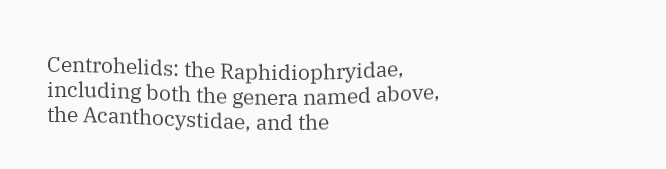Centrohelids: the Raphidiophryidae, including both the genera named above, the Acanthocystidae, and the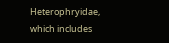Heterophryidae, which includes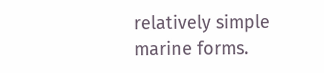relatively simple marine forms.